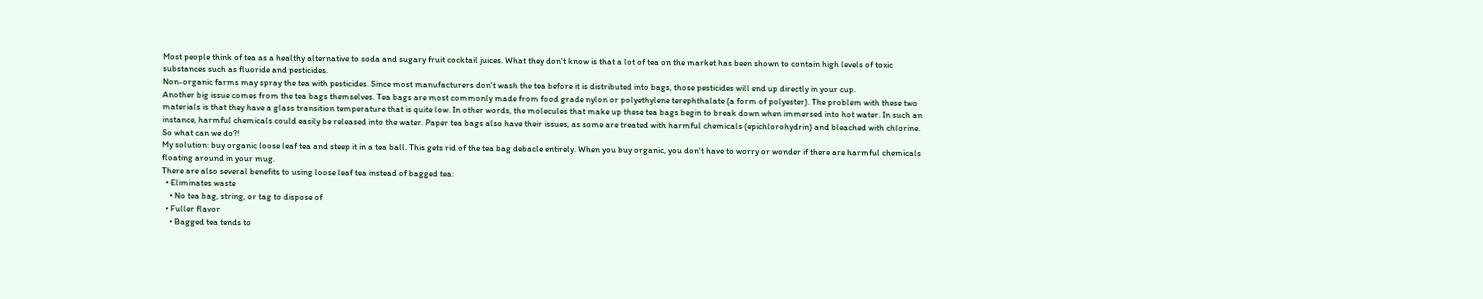Most people think of tea as a healthy alternative to soda and sugary fruit cocktail juices. What they don't know is that a lot of tea on the market has been shown to contain high levels of toxic substances such as fluoride and pesticides.
Non-organic farms may spray the tea with pesticides. Since most manufacturers don't wash the tea before it is distributed into bags, those pesticides will end up directly in your cup.
Another big issue comes from the tea bags themselves. Tea bags are most commonly made from food grade nylon or polyethylene terephthalate (a form of polyester). The problem with these two materials is that they have a glass transition temperature that is quite low. In other words, the molecules that make up these tea bags begin to break down when immersed into hot water. In such an instance, harmful chemicals could easily be released into the water. Paper tea bags also have their issues, as some are treated with harmful chemicals (epichlorohydrin) and bleached with chlorine.
So what can we do?!
My solution: buy organic loose leaf tea and steep it in a tea ball. This gets rid of the tea bag debacle entirely. When you buy organic, you don't have to worry or wonder if there are harmful chemicals floating around in your mug.
There are also several benefits to using loose leaf tea instead of bagged tea:
  • Eliminates waste
    • No tea bag, string, or tag to dispose of
  • Fuller flavor
    • Bagged tea tends to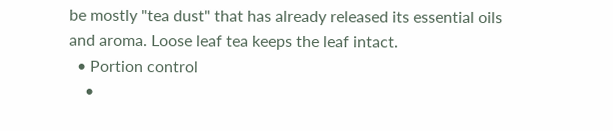be mostly "tea dust" that has already released its essential oils and aroma. Loose leaf tea keeps the leaf intact.
  • Portion control
    •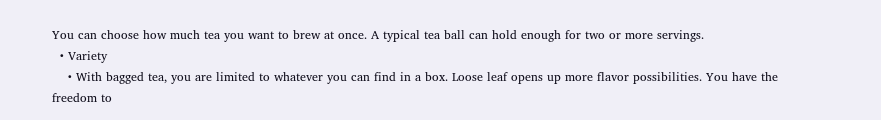You can choose how much tea you want to brew at once. A typical tea ball can hold enough for two or more servings.
  • Variety
    • With bagged tea, you are limited to whatever you can find in a box. Loose leaf opens up more flavor possibilities. You have the freedom to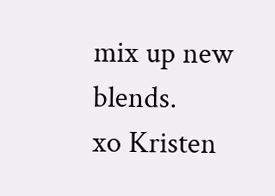mix up new blends.
xo Kristen